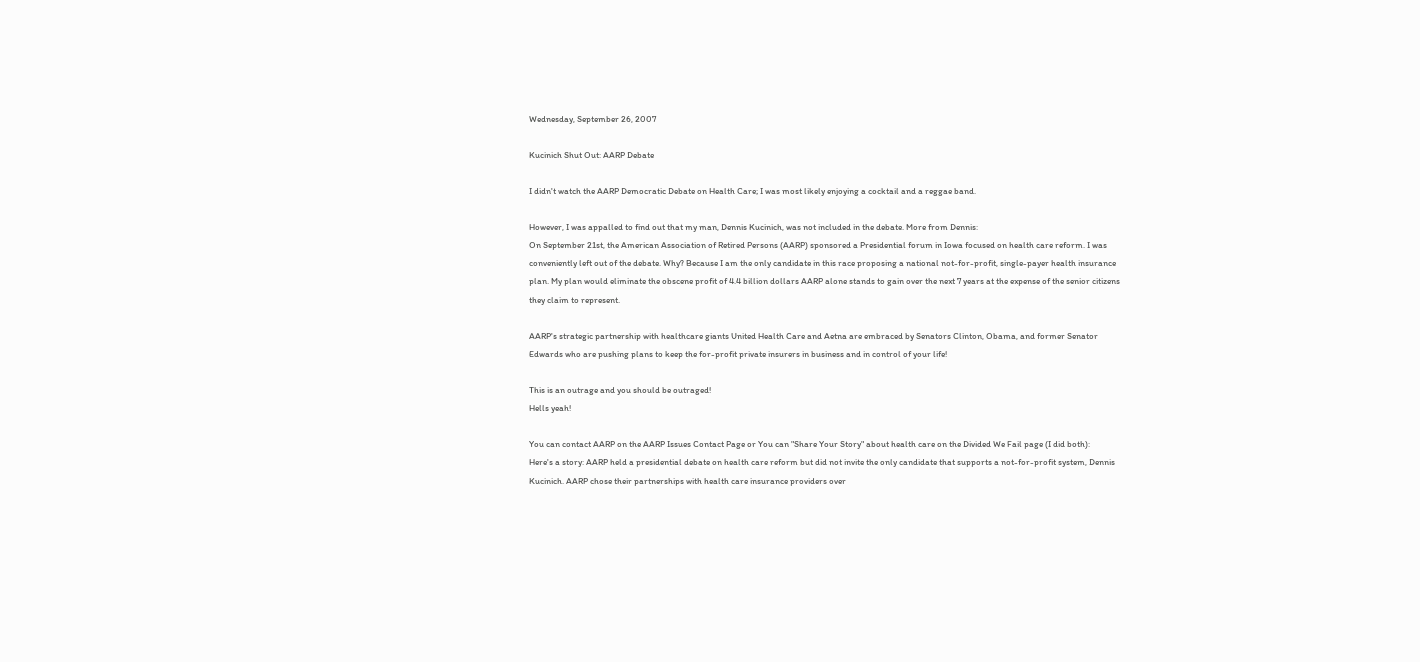Wednesday, September 26, 2007

Kucinich Shut Out: AARP Debate

I didn't watch the AARP Democratic Debate on Health Care; I was most likely enjoying a cocktail and a reggae band.

However, I was appalled to find out that my man, Dennis Kucinich, was not included in the debate. More from Dennis:
On September 21st, the American Association of Retired Persons (AARP) sponsored a Presidential forum in Iowa focused on health care reform. I was conveniently left out of the debate. Why? Because I am the only candidate in this race proposing a national not-for-profit, single-payer health insurance plan. My plan would eliminate the obscene profit of 4.4 billion dollars AARP alone stands to gain over the next 7 years at the expense of the senior citizens they claim to represent.

AARP's strategic partnership with healthcare giants United Health Care and Aetna are embraced by Senators Clinton, Obama, and former Senator Edwards who are pushing plans to keep the for-profit private insurers in business and in control of your life!

This is an outrage and you should be outraged!
Hells yeah!

You can contact AARP on the AARP Issues Contact Page or You can "Share Your Story" about health care on the Divided We Fail page (I did both):
Here's a story: AARP held a presidential debate on health care reform but did not invite the only candidate that supports a not-for-profit system, Dennis Kucinich. AARP chose their partnerships with health care insurance providers over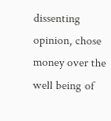dissenting opinion, chose money over the well being of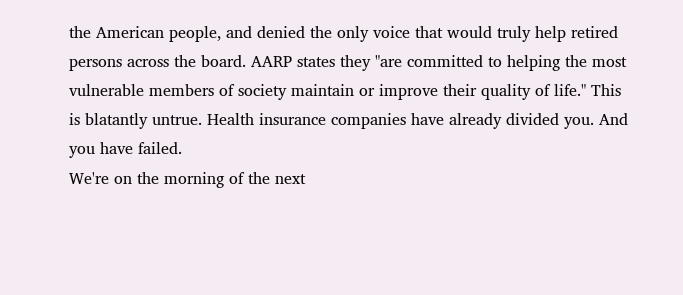the American people, and denied the only voice that would truly help retired persons across the board. AARP states they "are committed to helping the most vulnerable members of society maintain or improve their quality of life." This is blatantly untrue. Health insurance companies have already divided you. And you have failed.
We're on the morning of the next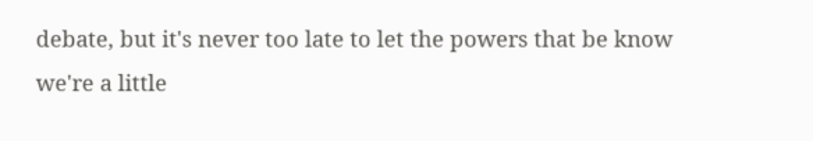debate, but it's never too late to let the powers that be know we're a little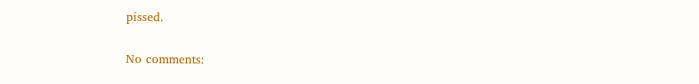pissed.

No comments: